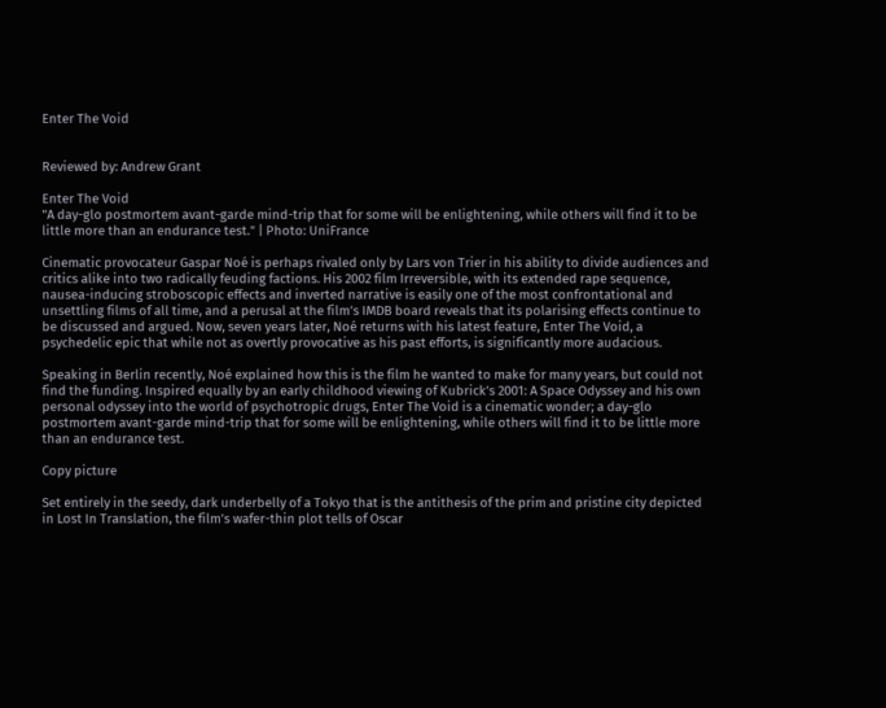Enter The Void


Reviewed by: Andrew Grant

Enter The Void
"A day-glo postmortem avant-garde mind-trip that for some will be enlightening, while others will find it to be little more than an endurance test." | Photo: UniFrance

Cinematic provocateur Gaspar Noé is perhaps rivaled only by Lars von Trier in his ability to divide audiences and critics alike into two radically feuding factions. His 2002 film Irreversible, with its extended rape sequence, nausea-inducing stroboscopic effects and inverted narrative is easily one of the most confrontational and unsettling films of all time, and a perusal at the film’s IMDB board reveals that its polarising effects continue to be discussed and argued. Now, seven years later, Noé returns with his latest feature, Enter The Void, a psychedelic epic that while not as overtly provocative as his past efforts, is significantly more audacious.

Speaking in Berlin recently, Noé explained how this is the film he wanted to make for many years, but could not find the funding. Inspired equally by an early childhood viewing of Kubrick’s 2001: A Space Odyssey and his own personal odyssey into the world of psychotropic drugs, Enter The Void is a cinematic wonder; a day-glo postmortem avant-garde mind-trip that for some will be enlightening, while others will find it to be little more than an endurance test.

Copy picture

Set entirely in the seedy, dark underbelly of a Tokyo that is the antithesis of the prim and pristine city depicted in Lost In Translation, the film’s wafer-thin plot tells of Oscar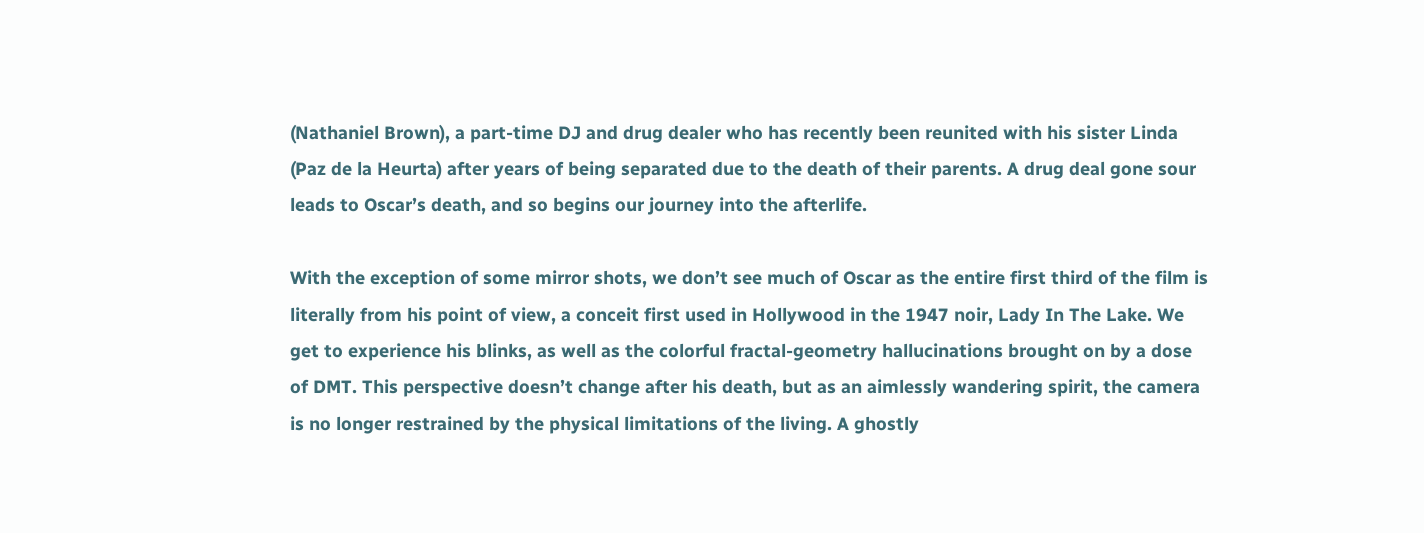(Nathaniel Brown), a part-time DJ and drug dealer who has recently been reunited with his sister Linda (Paz de la Heurta) after years of being separated due to the death of their parents. A drug deal gone sour leads to Oscar’s death, and so begins our journey into the afterlife.

With the exception of some mirror shots, we don’t see much of Oscar as the entire first third of the film is literally from his point of view, a conceit first used in Hollywood in the 1947 noir, Lady In The Lake. We get to experience his blinks, as well as the colorful fractal-geometry hallucinations brought on by a dose of DMT. This perspective doesn’t change after his death, but as an aimlessly wandering spirit, the camera is no longer restrained by the physical limitations of the living. A ghostly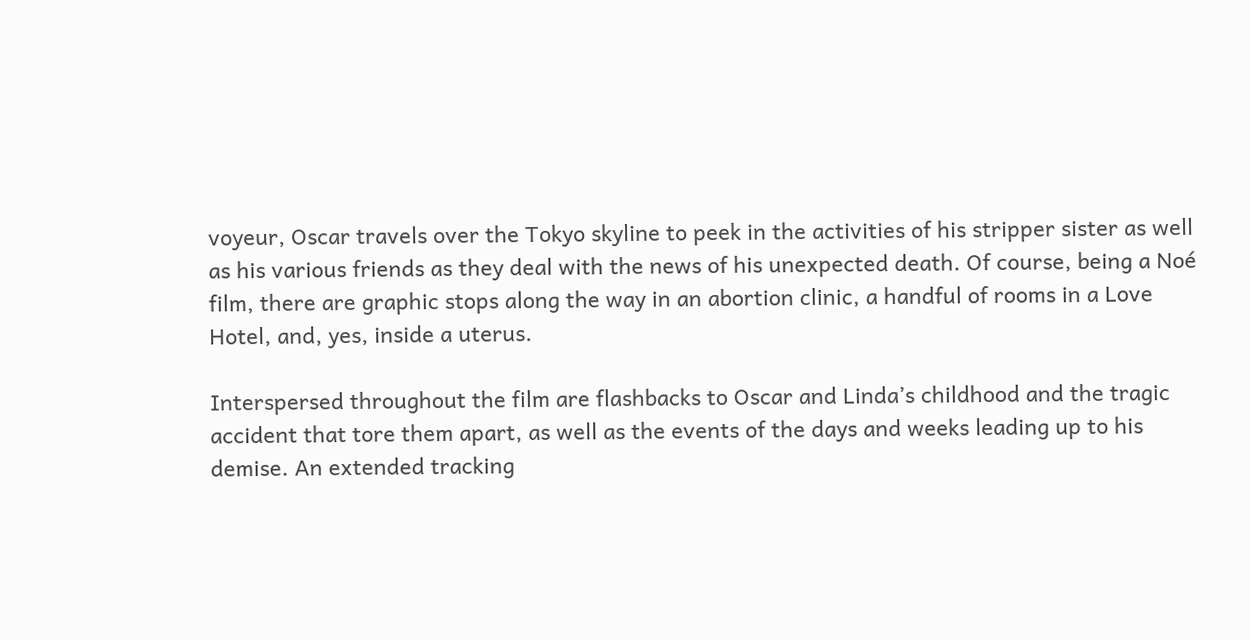voyeur, Oscar travels over the Tokyo skyline to peek in the activities of his stripper sister as well as his various friends as they deal with the news of his unexpected death. Of course, being a Noé film, there are graphic stops along the way in an abortion clinic, a handful of rooms in a Love Hotel, and, yes, inside a uterus.

Interspersed throughout the film are flashbacks to Oscar and Linda’s childhood and the tragic accident that tore them apart, as well as the events of the days and weeks leading up to his demise. An extended tracking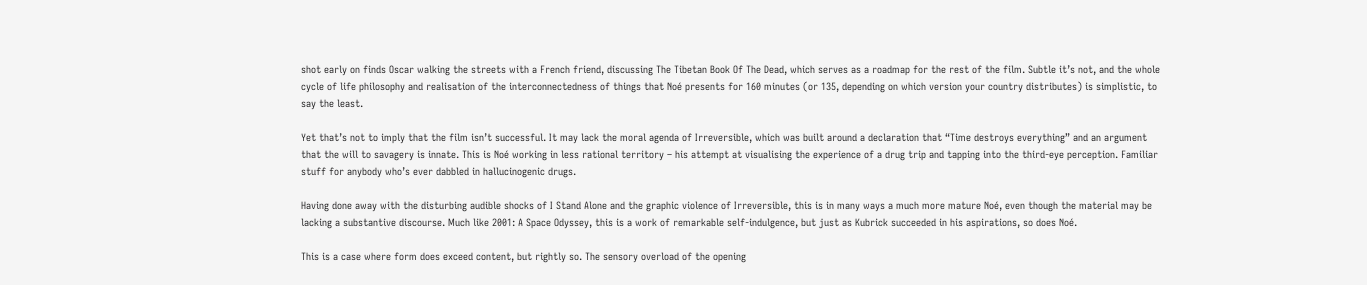shot early on finds Oscar walking the streets with a French friend, discussing The Tibetan Book Of The Dead, which serves as a roadmap for the rest of the film. Subtle it’s not, and the whole cycle of life philosophy and realisation of the interconnectedness of things that Noé presents for 160 minutes (or 135, depending on which version your country distributes) is simplistic, to say the least.

Yet that’s not to imply that the film isn’t successful. It may lack the moral agenda of Irreversible, which was built around a declaration that “Time destroys everything” and an argument that the will to savagery is innate. This is Noé working in less rational territory – his attempt at visualising the experience of a drug trip and tapping into the third-eye perception. Familiar stuff for anybody who’s ever dabbled in hallucinogenic drugs.

Having done away with the disturbing audible shocks of I Stand Alone and the graphic violence of Irreversible, this is in many ways a much more mature Noé, even though the material may be lacking a substantive discourse. Much like 2001: A Space Odyssey, this is a work of remarkable self-indulgence, but just as Kubrick succeeded in his aspirations, so does Noé.

This is a case where form does exceed content, but rightly so. The sensory overload of the opening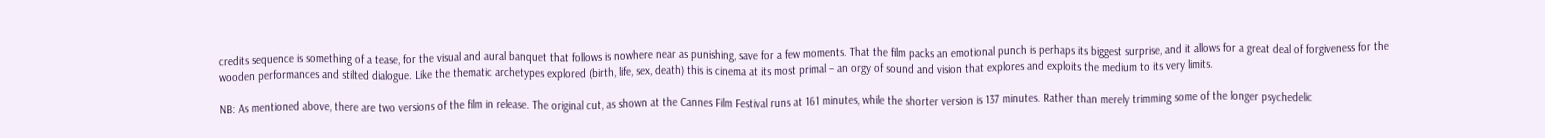credits sequence is something of a tease, for the visual and aural banquet that follows is nowhere near as punishing, save for a few moments. That the film packs an emotional punch is perhaps its biggest surprise, and it allows for a great deal of forgiveness for the wooden performances and stilted dialogue. Like the thematic archetypes explored (birth, life, sex, death) this is cinema at its most primal – an orgy of sound and vision that explores and exploits the medium to its very limits.

NB: As mentioned above, there are two versions of the film in release. The original cut, as shown at the Cannes Film Festival runs at 161 minutes, while the shorter version is 137 minutes. Rather than merely trimming some of the longer psychedelic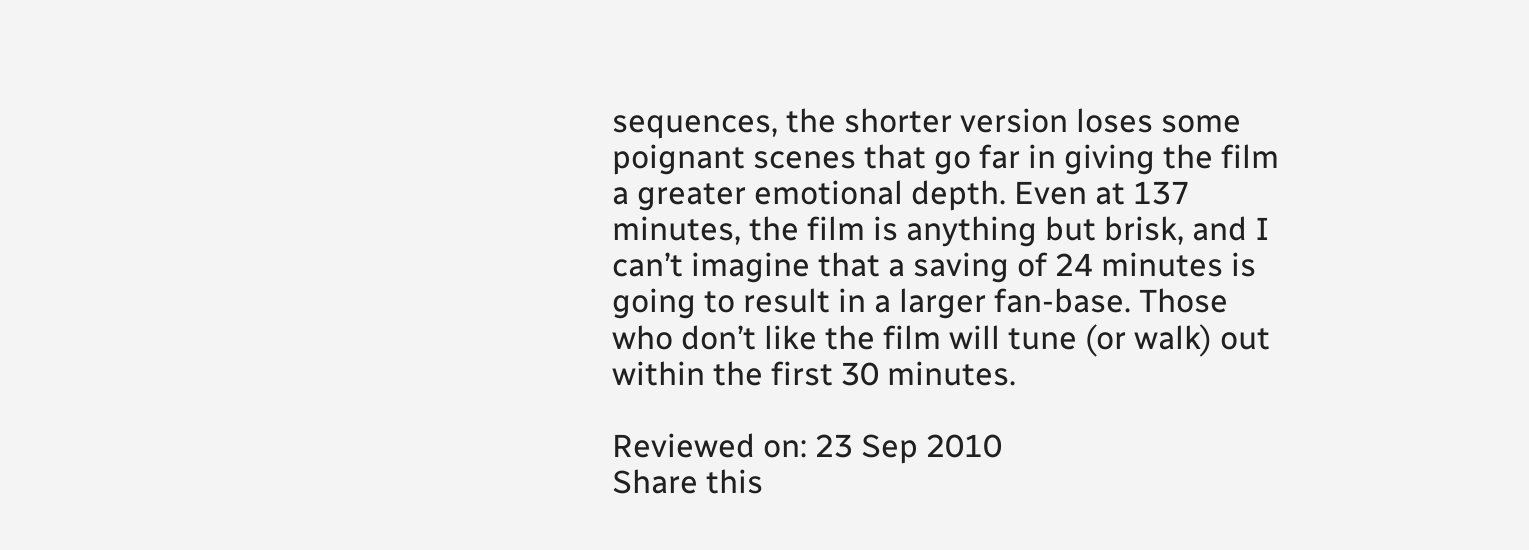sequences, the shorter version loses some poignant scenes that go far in giving the film a greater emotional depth. Even at 137 minutes, the film is anything but brisk, and I can’t imagine that a saving of 24 minutes is going to result in a larger fan-base. Those who don’t like the film will tune (or walk) out within the first 30 minutes.

Reviewed on: 23 Sep 2010
Share this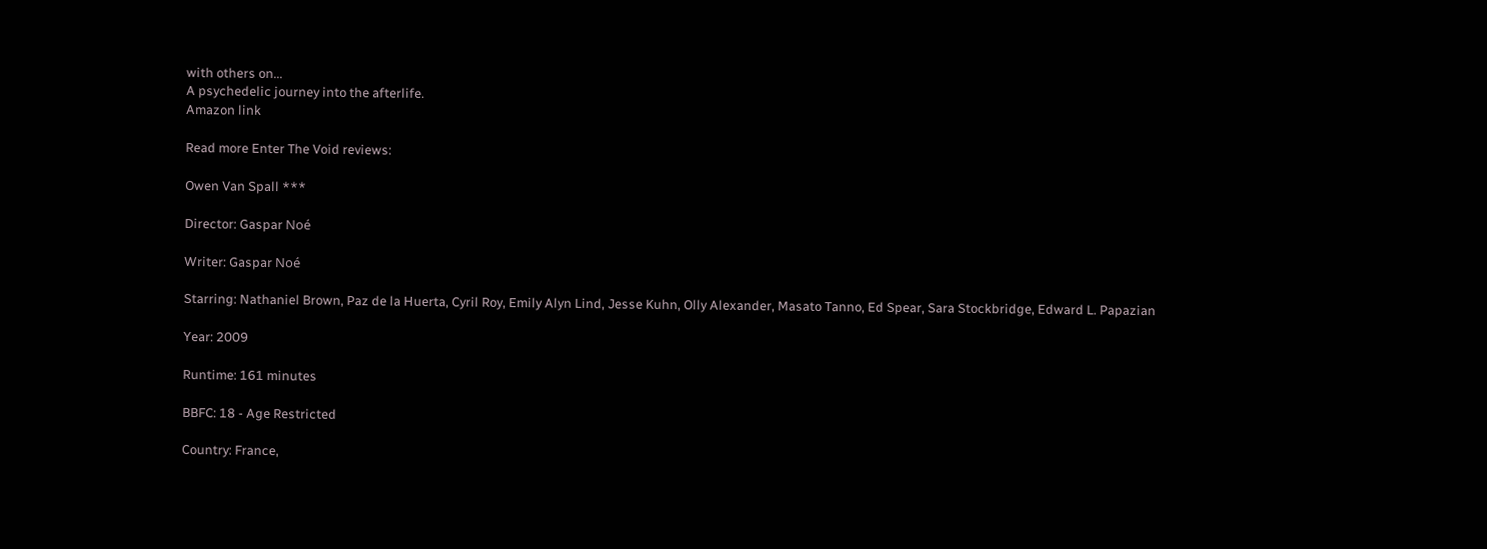with others on...
A psychedelic journey into the afterlife.
Amazon link

Read more Enter The Void reviews:

Owen Van Spall ***

Director: Gaspar Noé

Writer: Gaspar Noé

Starring: Nathaniel Brown, Paz de la Huerta, Cyril Roy, Emily Alyn Lind, Jesse Kuhn, Olly Alexander, Masato Tanno, Ed Spear, Sara Stockbridge, Edward L. Papazian

Year: 2009

Runtime: 161 minutes

BBFC: 18 - Age Restricted

Country: France,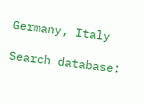Germany, Italy

Search database: